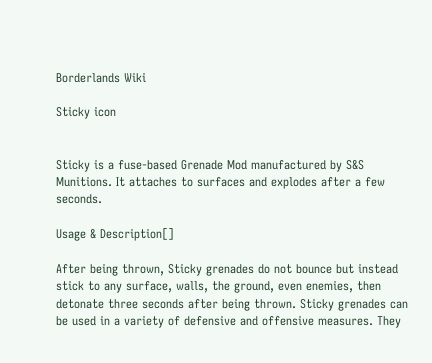Borderlands Wiki

Sticky icon


Sticky is a fuse-based Grenade Mod manufactured by S&S Munitions. It attaches to surfaces and explodes after a few seconds.

Usage & Description[]

After being thrown, Sticky grenades do not bounce but instead stick to any surface, walls, the ground, even enemies, then detonate three seconds after being thrown. Sticky grenades can be used in a variety of defensive and offensive measures. They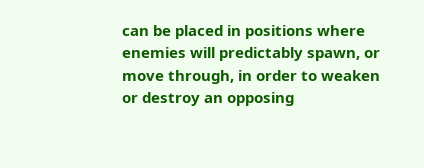can be placed in positions where enemies will predictably spawn, or move through, in order to weaken or destroy an opposing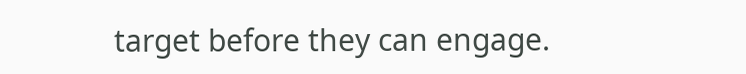target before they can engage.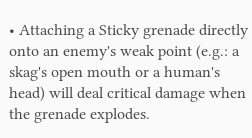• Attaching a Sticky grenade directly onto an enemy's weak point (e.g.: a skag's open mouth or a human's head) will deal critical damage when the grenade explodes.